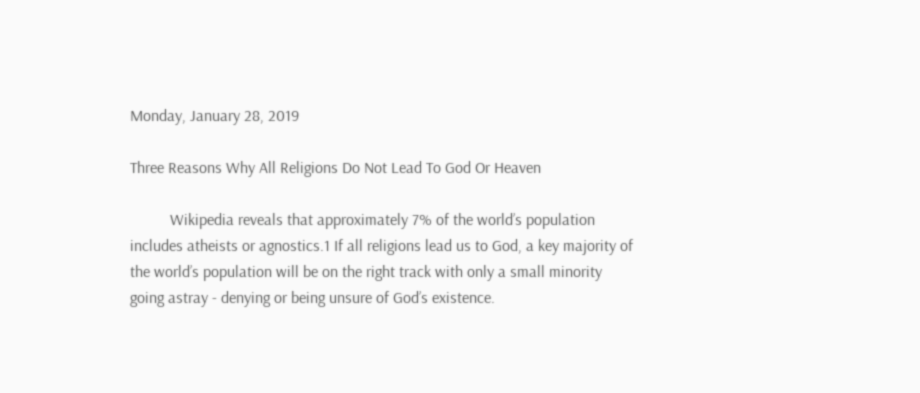Monday, January 28, 2019

Three Reasons Why All Religions Do Not Lead To God Or Heaven

          Wikipedia reveals that approximately 7% of the world’s population includes atheists or agnostics.1 If all religions lead us to God, a key majority of the world’s population will be on the right track with only a small minority going astray - denying or being unsure of God’s existence.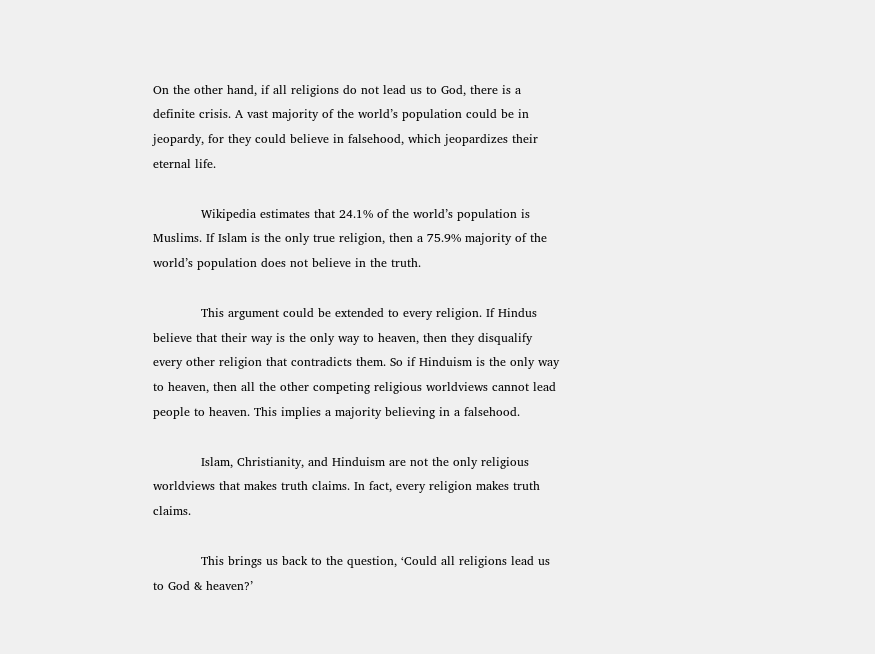On the other hand, if all religions do not lead us to God, there is a definite crisis. A vast majority of the world’s population could be in jeopardy, for they could believe in falsehood, which jeopardizes their eternal life.

            Wikipedia estimates that 24.1% of the world’s population is Muslims. If Islam is the only true religion, then a 75.9% majority of the world’s population does not believe in the truth.

            This argument could be extended to every religion. If Hindus believe that their way is the only way to heaven, then they disqualify every other religion that contradicts them. So if Hinduism is the only way to heaven, then all the other competing religious worldviews cannot lead people to heaven. This implies a majority believing in a falsehood.

            Islam, Christianity, and Hinduism are not the only religious worldviews that makes truth claims. In fact, every religion makes truth claims.

            This brings us back to the question, ‘Could all religions lead us to God & heaven?’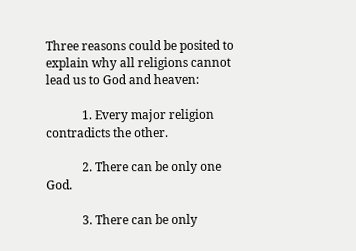Three reasons could be posited to explain why all religions cannot lead us to God and heaven:

            1. Every major religion contradicts the other.

            2. There can be only one God.

            3. There can be only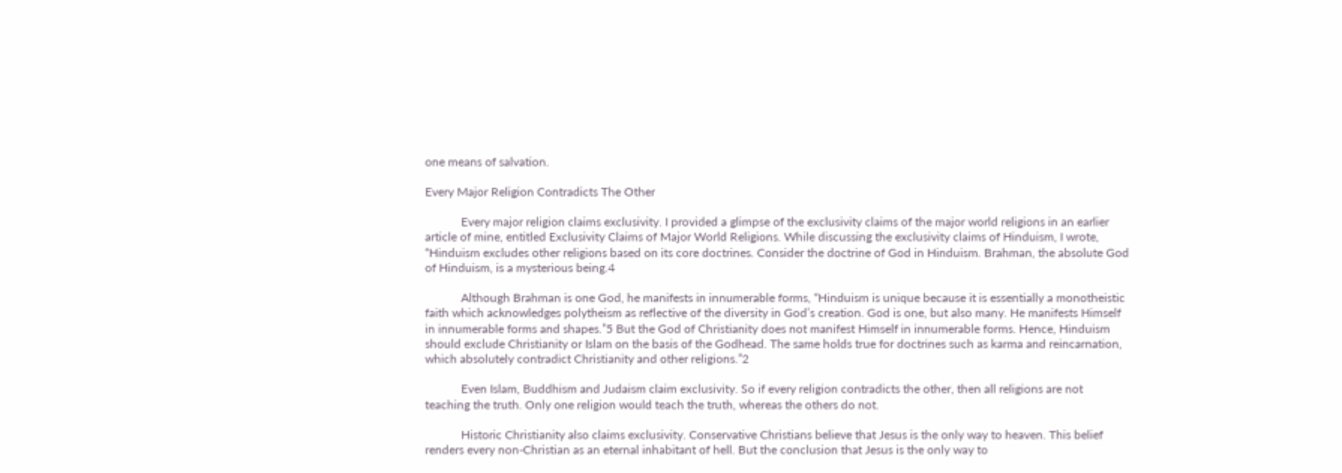one means of salvation.

Every Major Religion Contradicts The Other

            Every major religion claims exclusivity. I provided a glimpse of the exclusivity claims of the major world religions in an earlier article of mine, entitled Exclusivity Claims of Major World Religions. While discussing the exclusivity claims of Hinduism, I wrote, “Hinduism excludes other religions based on its core doctrines. Consider the doctrine of God in Hinduism. Brahman, the absolute God of Hinduism, is a mysterious being.4

            Although Brahman is one God, he manifests in innumerable forms, “Hinduism is unique because it is essentially a monotheistic faith which acknowledges polytheism as reflective of the diversity in God’s creation. God is one, but also many. He manifests Himself in innumerable forms and shapes.”5 But the God of Christianity does not manifest Himself in innumerable forms. Hence, Hinduism should exclude Christianity or Islam on the basis of the Godhead. The same holds true for doctrines such as karma and reincarnation, which absolutely contradict Christianity and other religions.”2

            Even Islam, Buddhism and Judaism claim exclusivity. So if every religion contradicts the other, then all religions are not teaching the truth. Only one religion would teach the truth, whereas the others do not.

            Historic Christianity also claims exclusivity. Conservative Christians believe that Jesus is the only way to heaven. This belief renders every non-Christian as an eternal inhabitant of hell. But the conclusion that Jesus is the only way to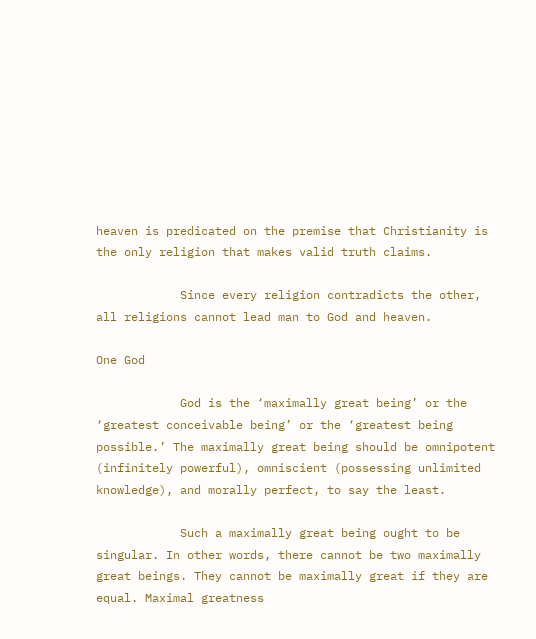heaven is predicated on the premise that Christianity is the only religion that makes valid truth claims.

            Since every religion contradicts the other, all religions cannot lead man to God and heaven.

One God

            God is the ‘maximally great being’ or the ‘greatest conceivable being’ or the ‘greatest being possible.’ The maximally great being should be omnipotent (infinitely powerful), omniscient (possessing unlimited knowledge), and morally perfect, to say the least.

            Such a maximally great being ought to be singular. In other words, there cannot be two maximally great beings. They cannot be maximally great if they are equal. Maximal greatness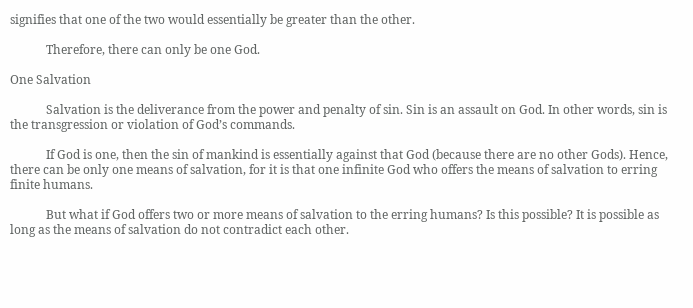signifies that one of the two would essentially be greater than the other.

            Therefore, there can only be one God.

One Salvation

            Salvation is the deliverance from the power and penalty of sin. Sin is an assault on God. In other words, sin is the transgression or violation of God’s commands.

            If God is one, then the sin of mankind is essentially against that God (because there are no other Gods). Hence, there can be only one means of salvation, for it is that one infinite God who offers the means of salvation to erring finite humans.

            But what if God offers two or more means of salvation to the erring humans? Is this possible? It is possible as long as the means of salvation do not contradict each other.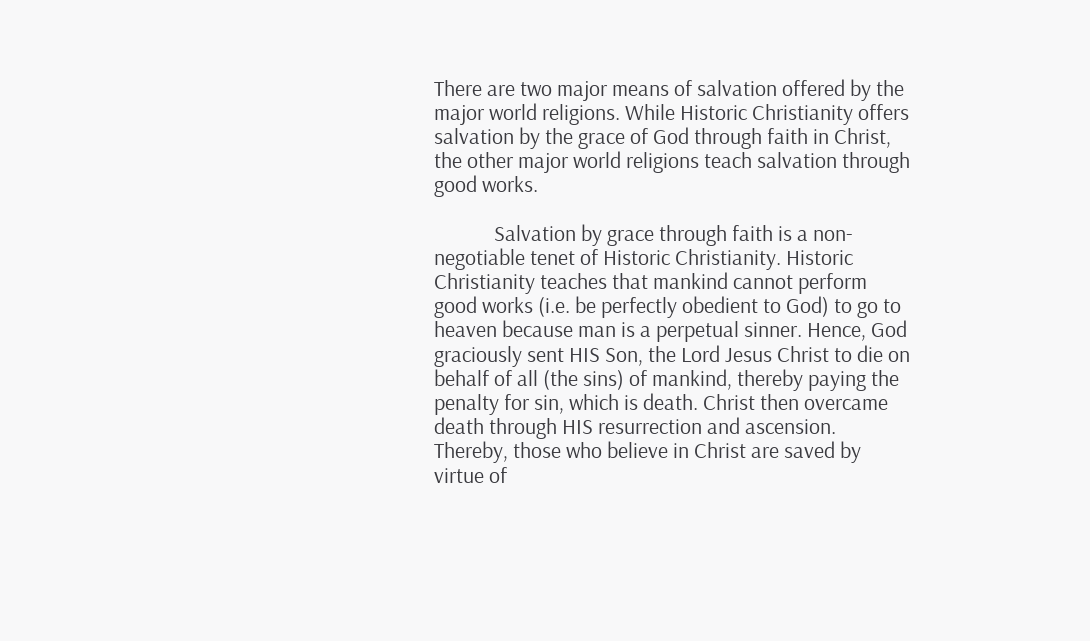There are two major means of salvation offered by the major world religions. While Historic Christianity offers salvation by the grace of God through faith in Christ, the other major world religions teach salvation through good works.

            Salvation by grace through faith is a non-negotiable tenet of Historic Christianity. Historic Christianity teaches that mankind cannot perform good works (i.e. be perfectly obedient to God) to go to heaven because man is a perpetual sinner. Hence, God graciously sent HIS Son, the Lord Jesus Christ to die on behalf of all (the sins) of mankind, thereby paying the penalty for sin, which is death. Christ then overcame death through HIS resurrection and ascension. Thereby, those who believe in Christ are saved by virtue of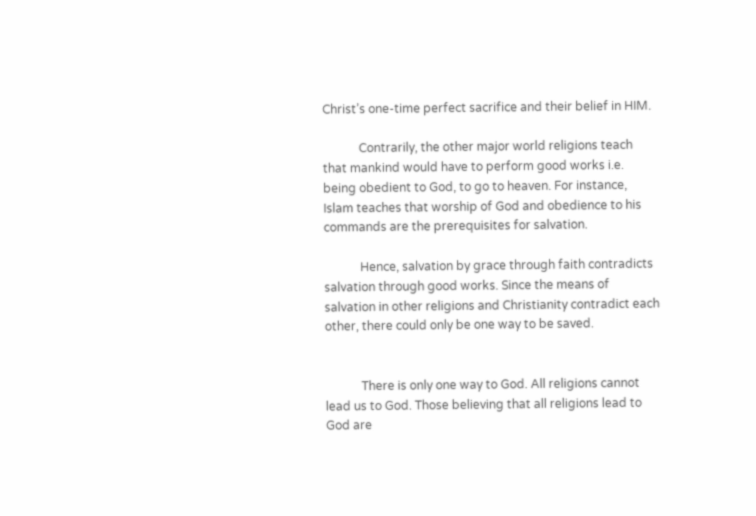Christ’s one-time perfect sacrifice and their belief in HIM.

            Contrarily, the other major world religions teach that mankind would have to perform good works i.e. being obedient to God, to go to heaven. For instance, Islam teaches that worship of God and obedience to his commands are the prerequisites for salvation.

            Hence, salvation by grace through faith contradicts salvation through good works. Since the means of salvation in other religions and Christianity contradict each other, there could only be one way to be saved.


            There is only one way to God. All religions cannot lead us to God. Those believing that all religions lead to God are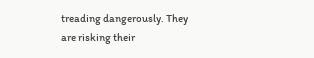treading dangerously. They are risking their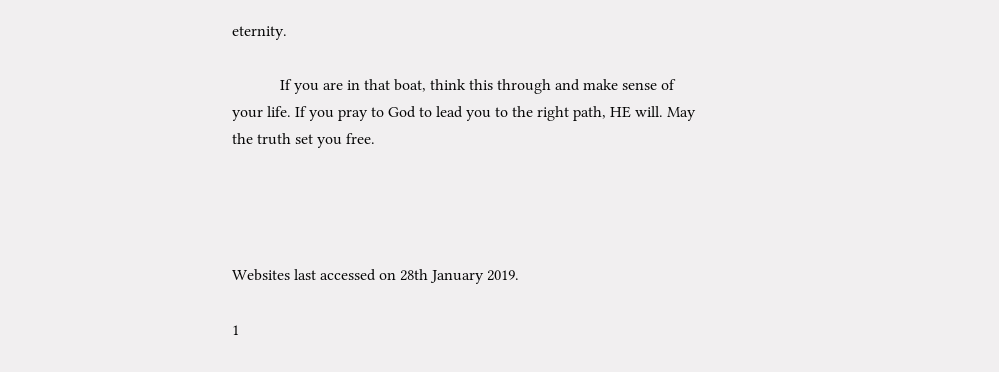eternity.

            If you are in that boat, think this through and make sense of your life. If you pray to God to lead you to the right path, HE will. May the truth set you free.




Websites last accessed on 28th January 2019.

1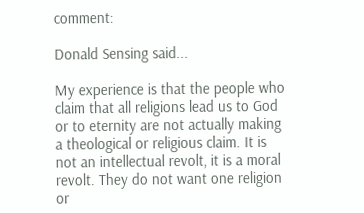comment:

Donald Sensing said...

My experience is that the people who claim that all religions lead us to God or to eternity are not actually making a theological or religious claim. It is not an intellectual revolt, it is a moral revolt. They do not want one religion or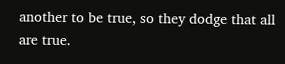another to be true, so they dodge that all are true.